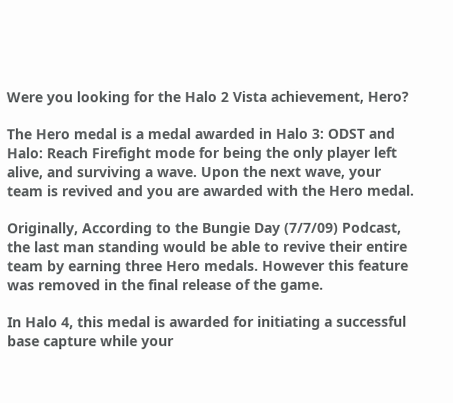Were you looking for the Halo 2 Vista achievement, Hero?

The Hero medal is a medal awarded in Halo 3: ODST and Halo: Reach Firefight mode for being the only player left alive, and surviving a wave. Upon the next wave, your team is revived and you are awarded with the Hero medal.

Originally, According to the Bungie Day (7/7/09) Podcast, the last man standing would be able to revive their entire team by earning three Hero medals. However this feature was removed in the final release of the game.

In Halo 4, this medal is awarded for initiating a successful base capture while your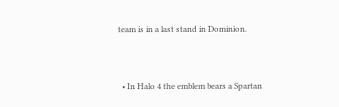team is in a last stand in Dominion.


  • In Halo 4 the emblem bears a Spartan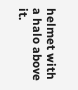helmet with a halo above it.